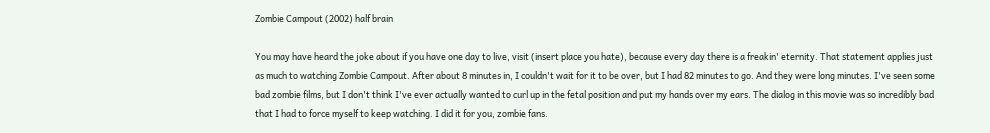Zombie Campout (2002) half brain

You may have heard the joke about if you have one day to live, visit (insert place you hate), because every day there is a freakin' eternity. That statement applies just as much to watching Zombie Campout. After about 8 minutes in, I couldn't wait for it to be over, but I had 82 minutes to go. And they were long minutes. I've seen some bad zombie films, but I don't think I've ever actually wanted to curl up in the fetal position and put my hands over my ears. The dialog in this movie was so incredibly bad that I had to force myself to keep watching. I did it for you, zombie fans.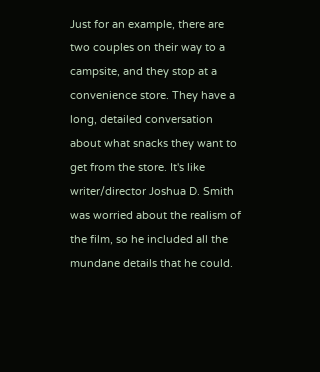Just for an example, there are two couples on their way to a campsite, and they stop at a convenience store. They have a long, detailed conversation about what snacks they want to get from the store. It's like writer/director Joshua D. Smith was worried about the realism of the film, so he included all the mundane details that he could.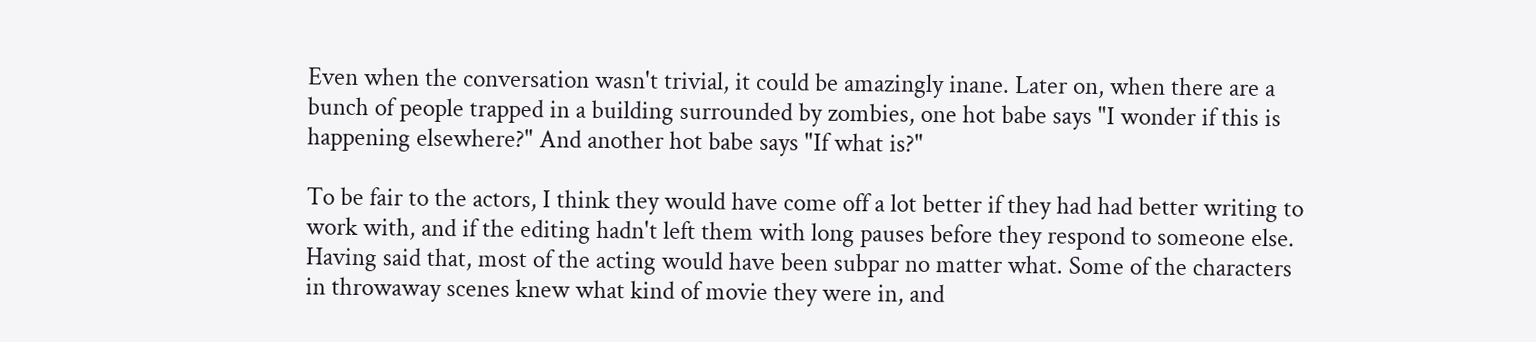Even when the conversation wasn't trivial, it could be amazingly inane. Later on, when there are a bunch of people trapped in a building surrounded by zombies, one hot babe says "I wonder if this is happening elsewhere?" And another hot babe says "If what is?"

To be fair to the actors, I think they would have come off a lot better if they had had better writing to work with, and if the editing hadn't left them with long pauses before they respond to someone else. Having said that, most of the acting would have been subpar no matter what. Some of the characters in throwaway scenes knew what kind of movie they were in, and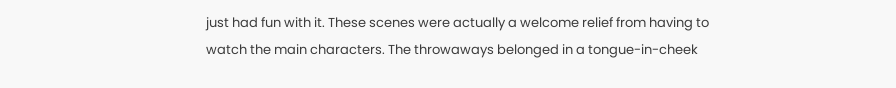just had fun with it. These scenes were actually a welcome relief from having to watch the main characters. The throwaways belonged in a tongue-in-cheek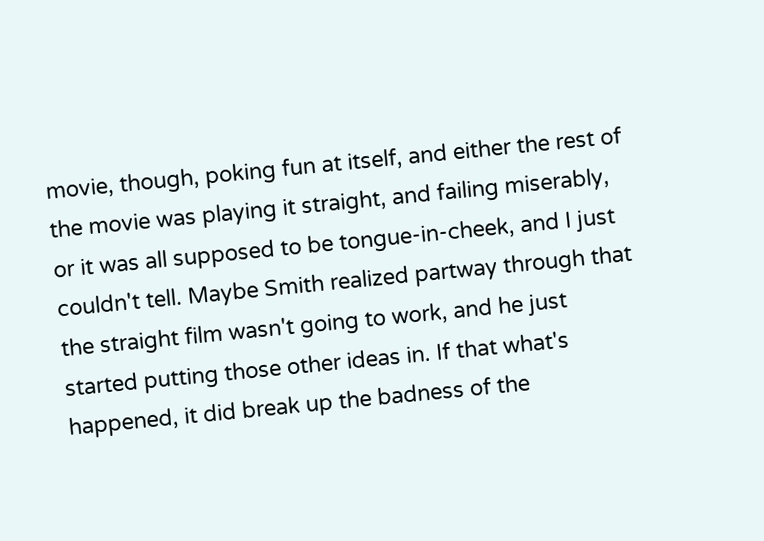movie, though, poking fun at itself, and either the rest of the movie was playing it straight, and failing miserably, or it was all supposed to be tongue-in-cheek, and I just couldn't tell. Maybe Smith realized partway through that the straight film wasn't going to work, and he just started putting those other ideas in. If that what's happened, it did break up the badness of the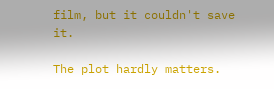film, but it couldn't save it.

The plot hardly matters.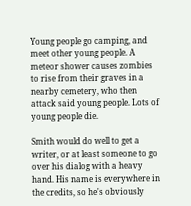Young people go camping, and meet other young people. A meteor shower causes zombies to rise from their graves in a nearby cemetery, who then attack said young people. Lots of young people die.

Smith would do well to get a writer, or at least someone to go over his dialog with a heavy hand. His name is everywhere in the credits, so he's obviously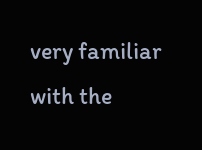very familiar with the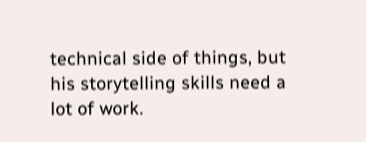technical side of things, but his storytelling skills need a lot of work.